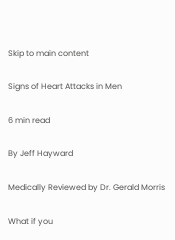Skip to main content

Signs of Heart Attacks in Men

6 min read

By Jeff Hayward

Medically Reviewed by Dr. Gerald Morris

What if you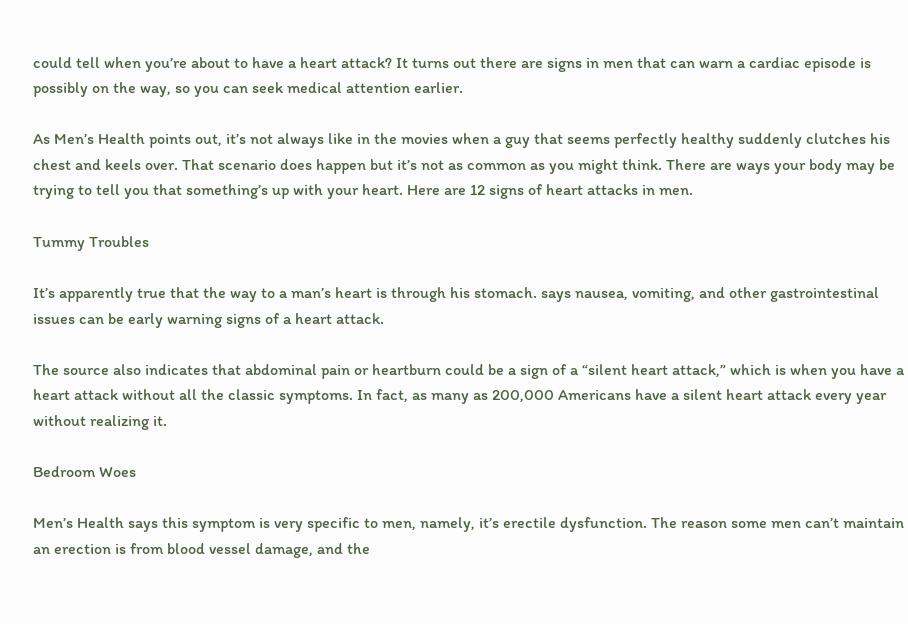could tell when you’re about to have a heart attack? It turns out there are signs in men that can warn a cardiac episode is possibly on the way, so you can seek medical attention earlier.

As Men’s Health points out, it’s not always like in the movies when a guy that seems perfectly healthy suddenly clutches his chest and keels over. That scenario does happen but it’s not as common as you might think. There are ways your body may be trying to tell you that something’s up with your heart. Here are 12 signs of heart attacks in men.

Tummy Troubles

It’s apparently true that the way to a man’s heart is through his stomach. says nausea, vomiting, and other gastrointestinal issues can be early warning signs of a heart attack.

The source also indicates that abdominal pain or heartburn could be a sign of a “silent heart attack,” which is when you have a heart attack without all the classic symptoms. In fact, as many as 200,000 Americans have a silent heart attack every year without realizing it.

Bedroom Woes

Men’s Health says this symptom is very specific to men, namely, it’s erectile dysfunction. The reason some men can’t maintain an erection is from blood vessel damage, and the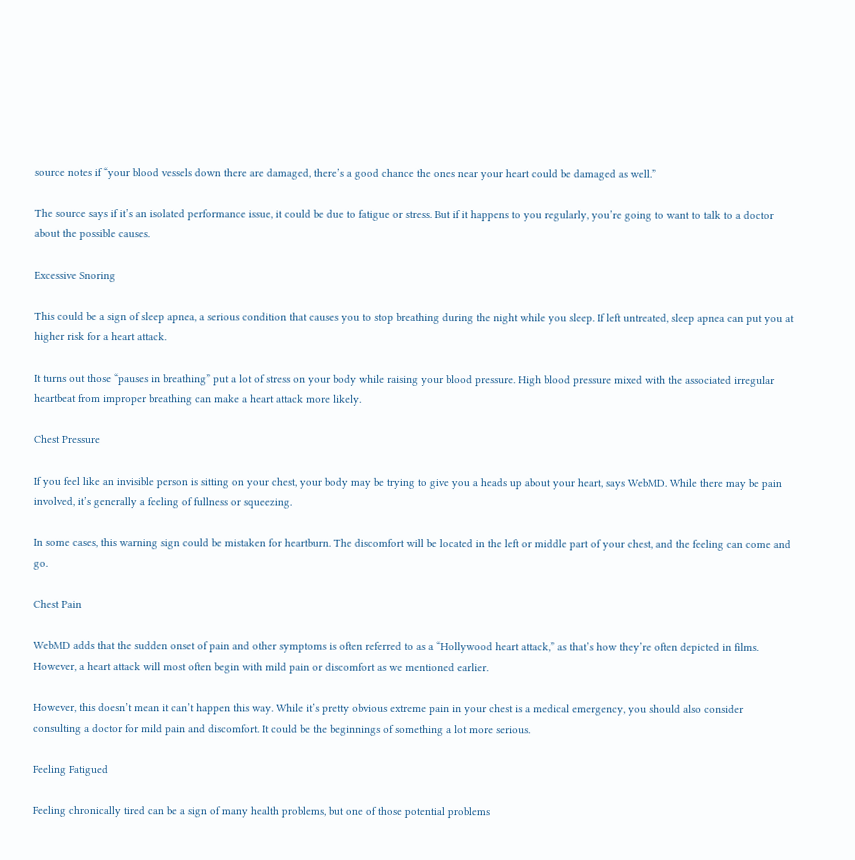source notes if “your blood vessels down there are damaged, there’s a good chance the ones near your heart could be damaged as well.”

The source says if it’s an isolated performance issue, it could be due to fatigue or stress. But if it happens to you regularly, you’re going to want to talk to a doctor about the possible causes.

Excessive Snoring

This could be a sign of sleep apnea, a serious condition that causes you to stop breathing during the night while you sleep. If left untreated, sleep apnea can put you at higher risk for a heart attack.

It turns out those “pauses in breathing” put a lot of stress on your body while raising your blood pressure. High blood pressure mixed with the associated irregular heartbeat from improper breathing can make a heart attack more likely.

Chest Pressure

If you feel like an invisible person is sitting on your chest, your body may be trying to give you a heads up about your heart, says WebMD. While there may be pain involved, it’s generally a feeling of fullness or squeezing.

In some cases, this warning sign could be mistaken for heartburn. The discomfort will be located in the left or middle part of your chest, and the feeling can come and go.

Chest Pain

WebMD adds that the sudden onset of pain and other symptoms is often referred to as a “Hollywood heart attack,” as that’s how they’re often depicted in films. However, a heart attack will most often begin with mild pain or discomfort as we mentioned earlier.

However, this doesn’t mean it can’t happen this way. While it’s pretty obvious extreme pain in your chest is a medical emergency, you should also consider consulting a doctor for mild pain and discomfort. It could be the beginnings of something a lot more serious.

Feeling Fatigued

Feeling chronically tired can be a sign of many health problems, but one of those potential problems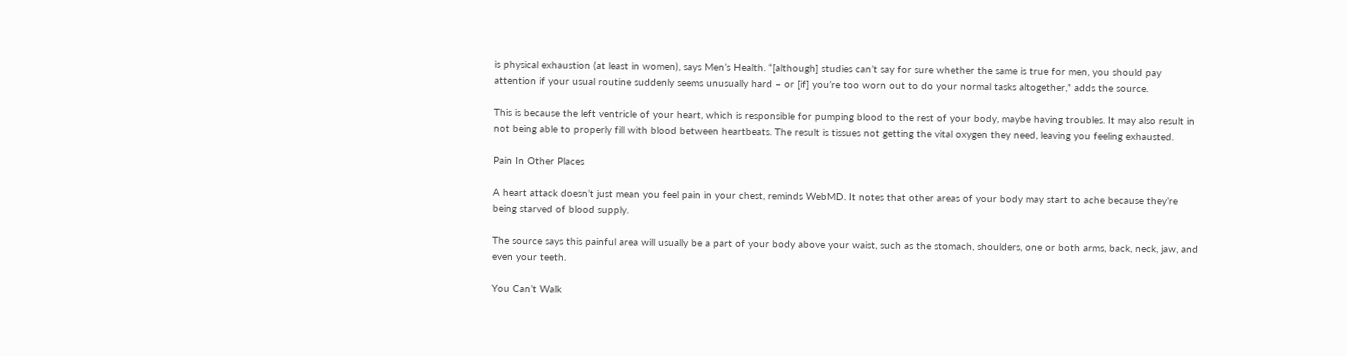is physical exhaustion (at least in women), says Men’s Health. “[although] studies can’t say for sure whether the same is true for men, you should pay attention if your usual routine suddenly seems unusually hard – or [if] you’re too worn out to do your normal tasks altogether,” adds the source.

This is because the left ventricle of your heart, which is responsible for pumping blood to the rest of your body, maybe having troubles. It may also result in not being able to properly fill with blood between heartbeats. The result is tissues not getting the vital oxygen they need, leaving you feeling exhausted.

Pain In Other Places

A heart attack doesn’t just mean you feel pain in your chest, reminds WebMD. It notes that other areas of your body may start to ache because they’re being starved of blood supply.

The source says this painful area will usually be a part of your body above your waist, such as the stomach, shoulders, one or both arms, back, neck, jaw, and even your teeth.

You Can’t Walk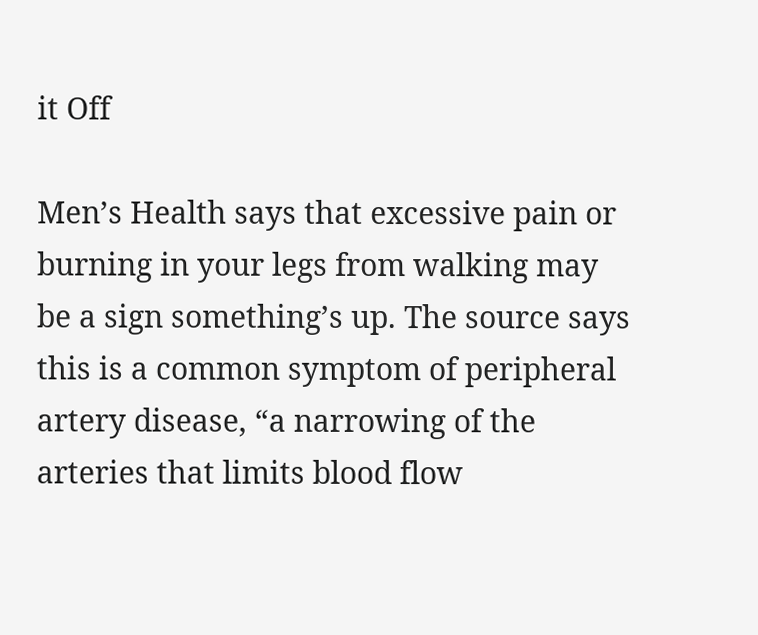it Off

Men’s Health says that excessive pain or burning in your legs from walking may be a sign something’s up. The source says this is a common symptom of peripheral artery disease, “a narrowing of the arteries that limits blood flow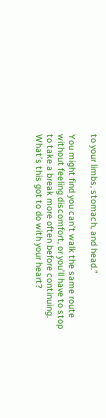to your limbs, stomach, and head.”

You might find you can’t walk the same route without feeling discomfort, or you’ll have to stop to take a break more often before continuing. What’s this got to do with your heart?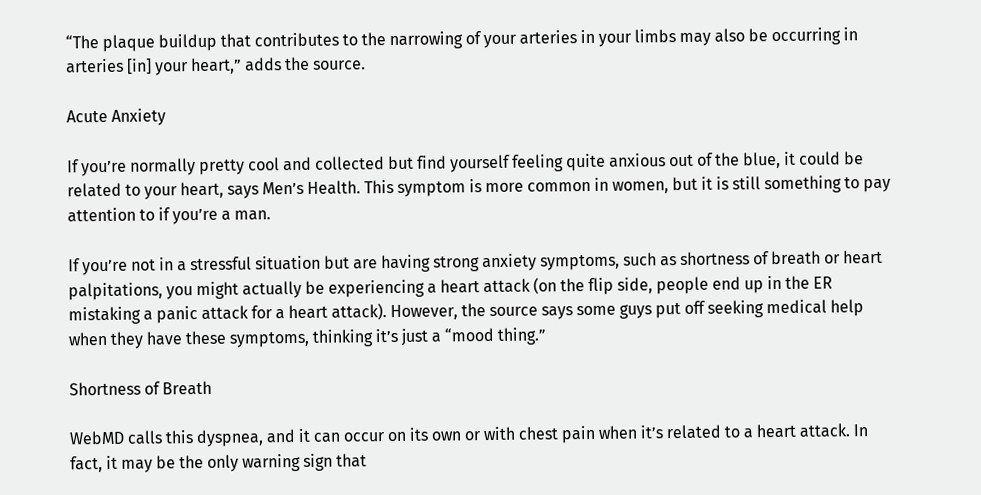“The plaque buildup that contributes to the narrowing of your arteries in your limbs may also be occurring in arteries [in] your heart,” adds the source.

Acute Anxiety

If you’re normally pretty cool and collected but find yourself feeling quite anxious out of the blue, it could be related to your heart, says Men’s Health. This symptom is more common in women, but it is still something to pay attention to if you’re a man.

If you’re not in a stressful situation but are having strong anxiety symptoms, such as shortness of breath or heart palpitations, you might actually be experiencing a heart attack (on the flip side, people end up in the ER mistaking a panic attack for a heart attack). However, the source says some guys put off seeking medical help when they have these symptoms, thinking it’s just a “mood thing.”

Shortness of Breath

WebMD calls this dyspnea, and it can occur on its own or with chest pain when it’s related to a heart attack. In fact, it may be the only warning sign that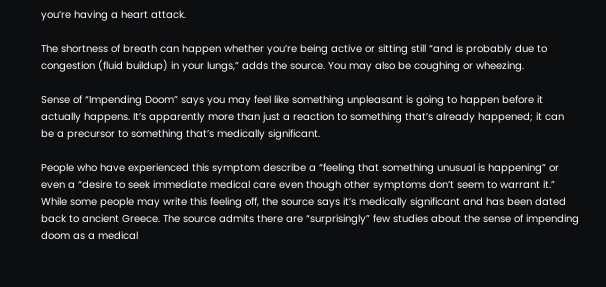you’re having a heart attack.

The shortness of breath can happen whether you’re being active or sitting still “and is probably due to congestion (fluid buildup) in your lungs,” adds the source. You may also be coughing or wheezing.

Sense of “Impending Doom” says you may feel like something unpleasant is going to happen before it actually happens. It’s apparently more than just a reaction to something that’s already happened; it can be a precursor to something that’s medically significant.

People who have experienced this symptom describe a “feeling that something unusual is happening” or even a “desire to seek immediate medical care even though other symptoms don’t seem to warrant it.” While some people may write this feeling off, the source says it’s medically significant and has been dated back to ancient Greece. The source admits there are “surprisingly” few studies about the sense of impending doom as a medical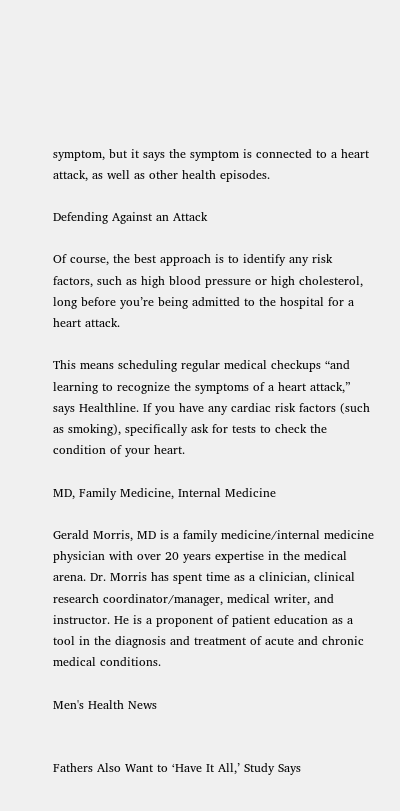symptom, but it says the symptom is connected to a heart attack, as well as other health episodes.

Defending Against an Attack

Of course, the best approach is to identify any risk factors, such as high blood pressure or high cholesterol, long before you’re being admitted to the hospital for a heart attack.

This means scheduling regular medical checkups “and learning to recognize the symptoms of a heart attack,” says Healthline. If you have any cardiac risk factors (such as smoking), specifically ask for tests to check the condition of your heart.

MD, Family Medicine, Internal Medicine

Gerald Morris, MD is a family medicine/internal medicine physician with over 20 years expertise in the medical arena. Dr. Morris has spent time as a clinician, clinical research coordinator/manager, medical writer, and instructor. He is a proponent of patient education as a tool in the diagnosis and treatment of acute and chronic medical conditions.

Men's Health News


Fathers Also Want to ‘Have It All,’ Study Says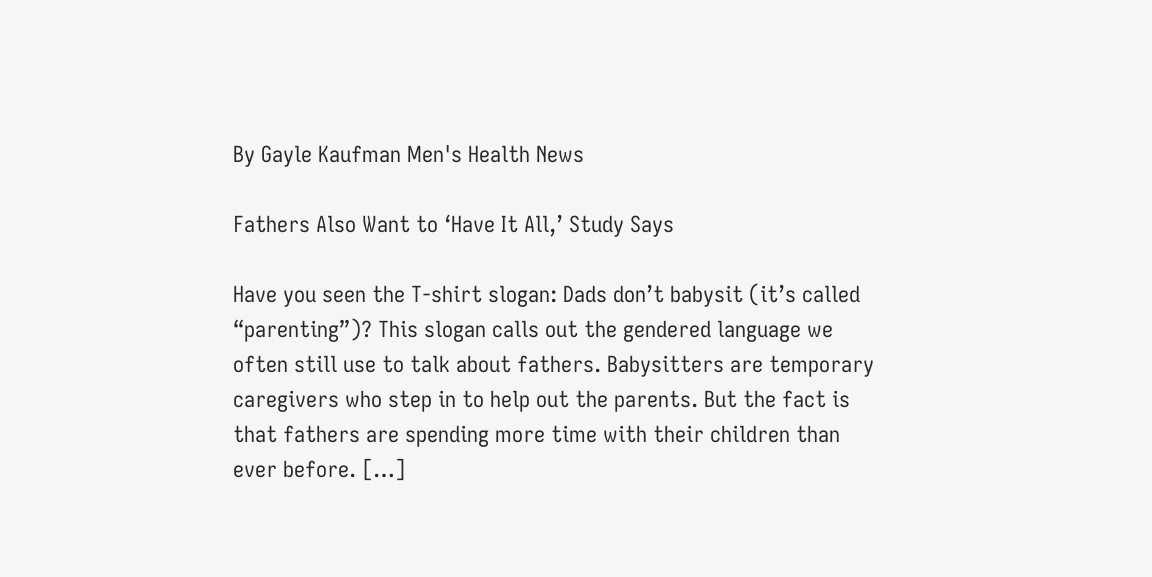By Gayle Kaufman Men's Health News

Fathers Also Want to ‘Have It All,’ Study Says

Have you seen the T-shirt slogan: Dads don’t babysit (it’s called “parenting”)? This slogan calls out the gendered language we often still use to talk about fathers. Babysitters are temporary caregivers who step in to help out the parents. But the fact is that fathers are spending more time with their children than ever before. […]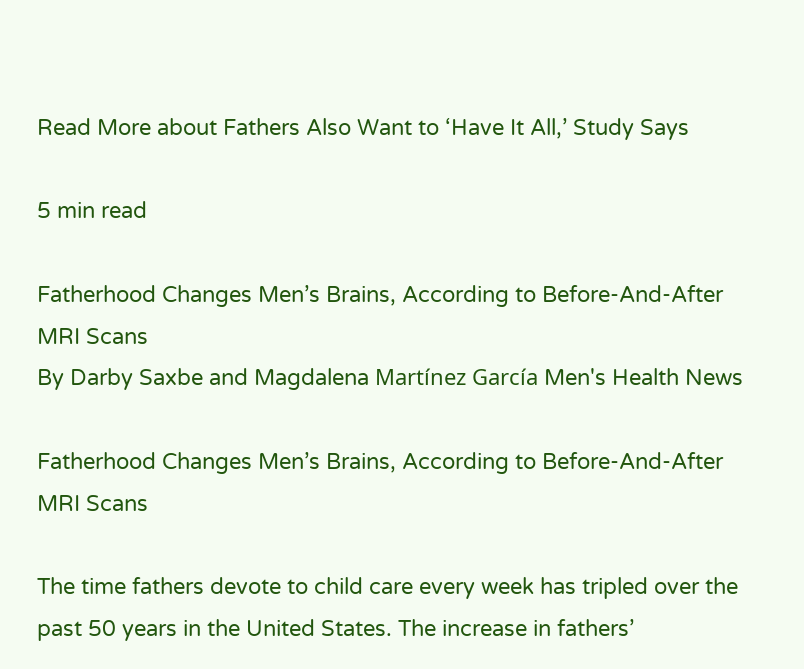Read More about Fathers Also Want to ‘Have It All,’ Study Says

5 min read

Fatherhood Changes Men’s Brains, According to Before-And-After MRI Scans
By Darby Saxbe and Magdalena Martínez García Men's Health News

Fatherhood Changes Men’s Brains, According to Before-And-After MRI Scans

The time fathers devote to child care every week has tripled over the past 50 years in the United States. The increase in fathers’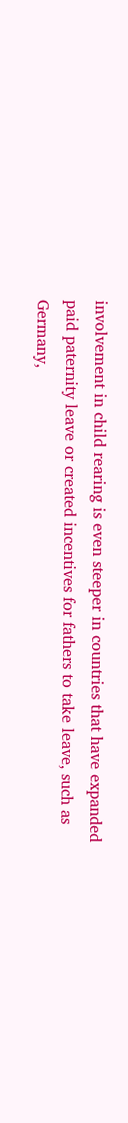involvement in child rearing is even steeper in countries that have expanded paid paternity leave or created incentives for fathers to take leave, such as Germany,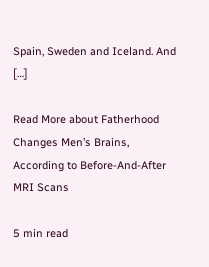Spain, Sweden and Iceland. And […]

Read More about Fatherhood Changes Men’s Brains, According to Before-And-After MRI Scans

5 min read